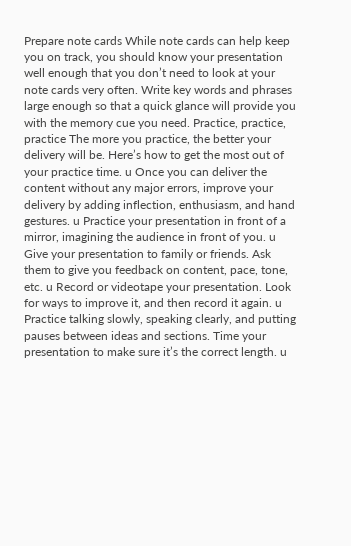Prepare note cards While note cards can help keep you on track, you should know your presentation well enough that you don’t need to look at your note cards very often. Write key words and phrases large enough so that a quick glance will provide you with the memory cue you need. Practice, practice, practice The more you practice, the better your delivery will be. Here’s how to get the most out of your practice time. u Once you can deliver the content without any major errors, improve your delivery by adding inflection, enthusiasm, and hand gestures. u Practice your presentation in front of a mirror, imagining the audience in front of you. u Give your presentation to family or friends. Ask them to give you feedback on content, pace, tone, etc. u Record or videotape your presentation. Look for ways to improve it, and then record it again. u Practice talking slowly, speaking clearly, and putting pauses between ideas and sections. Time your presentation to make sure it’s the correct length. u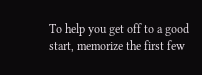To help you get off to a good start, memorize the first few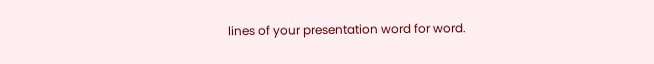lines of your presentation word for word.